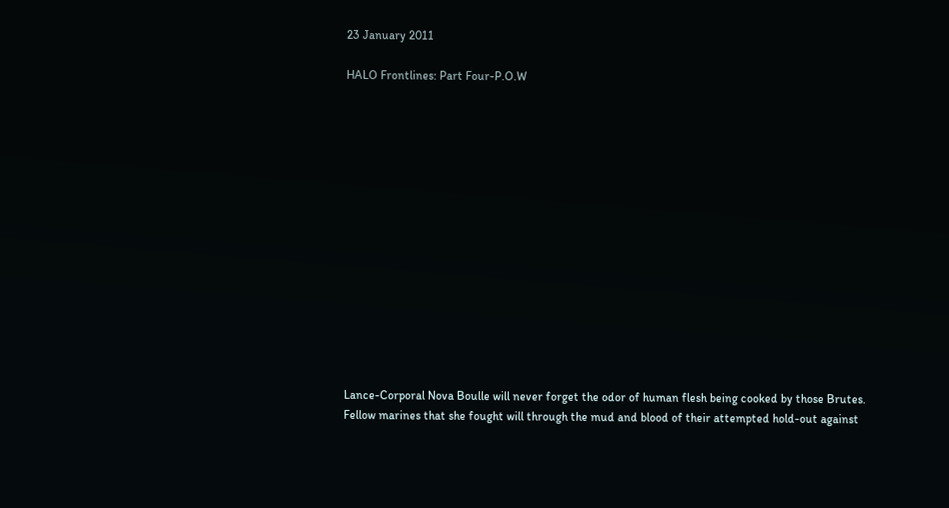23 January 2011

HALO Frontlines: Part Four-P.O.W















Lance-Corporal Nova Boulle will never forget the odor of human flesh being cooked by those Brutes. Fellow marines that she fought will through the mud and blood of their attempted hold-out against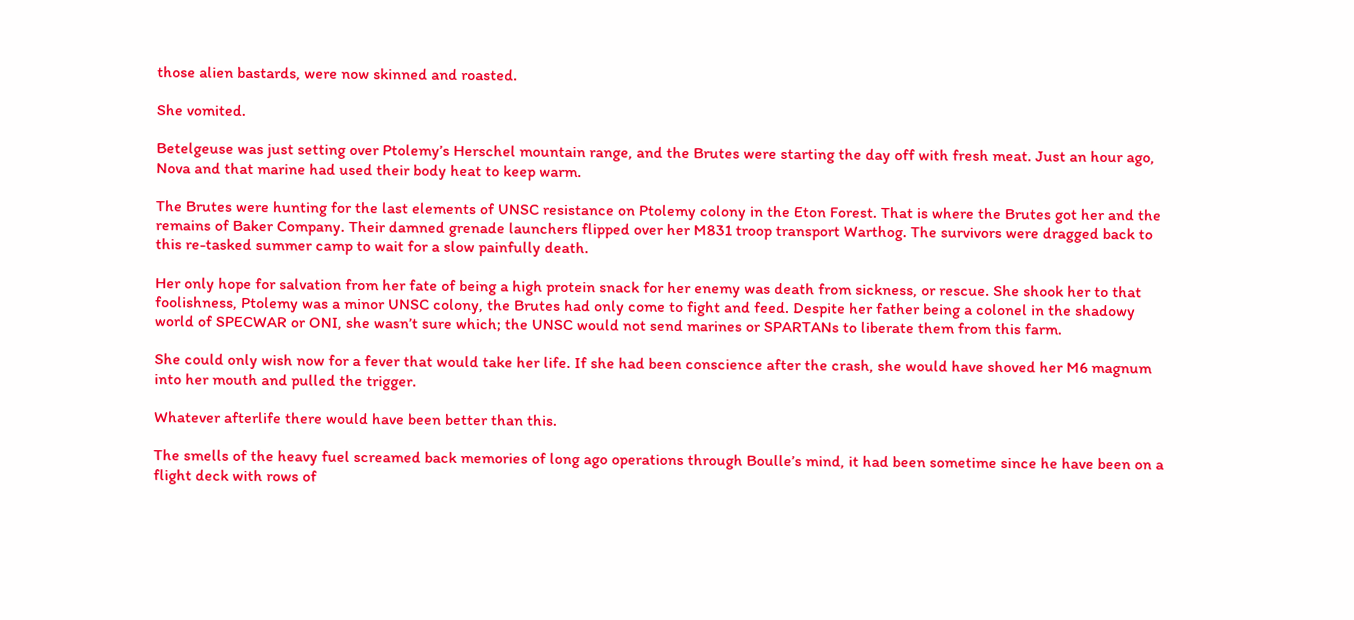those alien bastards, were now skinned and roasted.

She vomited.

Betelgeuse was just setting over Ptolemy’s Herschel mountain range, and the Brutes were starting the day off with fresh meat. Just an hour ago, Nova and that marine had used their body heat to keep warm.

The Brutes were hunting for the last elements of UNSC resistance on Ptolemy colony in the Eton Forest. That is where the Brutes got her and the remains of Baker Company. Their damned grenade launchers flipped over her M831 troop transport Warthog. The survivors were dragged back to this re-tasked summer camp to wait for a slow painfully death.

Her only hope for salvation from her fate of being a high protein snack for her enemy was death from sickness, or rescue. She shook her to that foolishness, Ptolemy was a minor UNSC colony, the Brutes had only come to fight and feed. Despite her father being a colonel in the shadowy world of SPECWAR or ONI, she wasn’t sure which; the UNSC would not send marines or SPARTANs to liberate them from this farm.

She could only wish now for a fever that would take her life. If she had been conscience after the crash, she would have shoved her M6 magnum into her mouth and pulled the trigger.

Whatever afterlife there would have been better than this.

The smells of the heavy fuel screamed back memories of long ago operations through Boulle’s mind, it had been sometime since he have been on a flight deck with rows of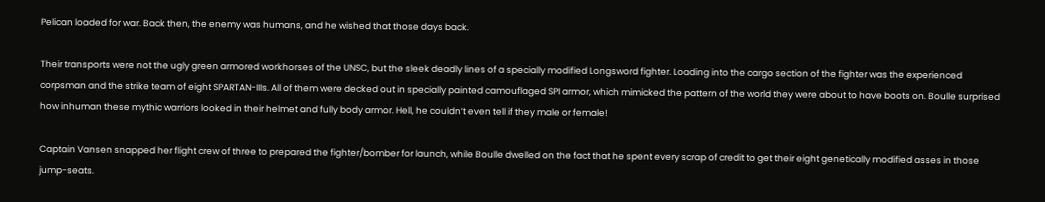Pelican loaded for war. Back then, the enemy was humans, and he wished that those days back.

Their transports were not the ugly green armored workhorses of the UNSC, but the sleek deadly lines of a specially modified Longsword fighter. Loading into the cargo section of the fighter was the experienced corpsman and the strike team of eight SPARTAN-IIIs. All of them were decked out in specially painted camouflaged SPI armor, which mimicked the pattern of the world they were about to have boots on. Boulle surprised how inhuman these mythic warriors looked in their helmet and fully body armor. Hell, he couldn’t even tell if they male or female!

Captain Vansen snapped her flight crew of three to prepared the fighter/bomber for launch, while Boulle dwelled on the fact that he spent every scrap of credit to get their eight genetically modified asses in those jump-seats.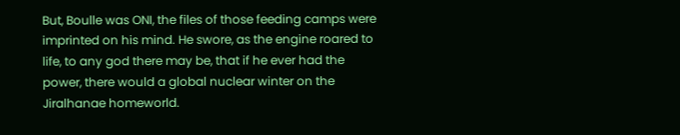But, Boulle was ONI, the files of those feeding camps were imprinted on his mind. He swore, as the engine roared to life, to any god there may be, that if he ever had the power, there would a global nuclear winter on the Jiralhanae homeworld.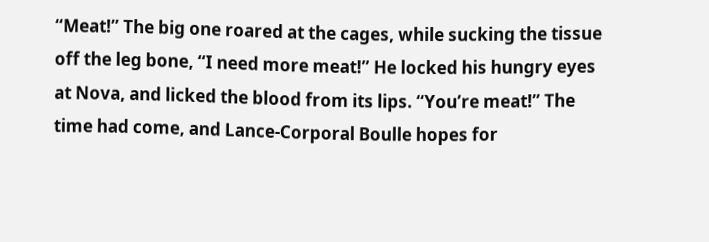“Meat!” The big one roared at the cages, while sucking the tissue off the leg bone, “I need more meat!” He locked his hungry eyes at Nova, and licked the blood from its lips. “You’re meat!” The time had come, and Lance-Corporal Boulle hopes for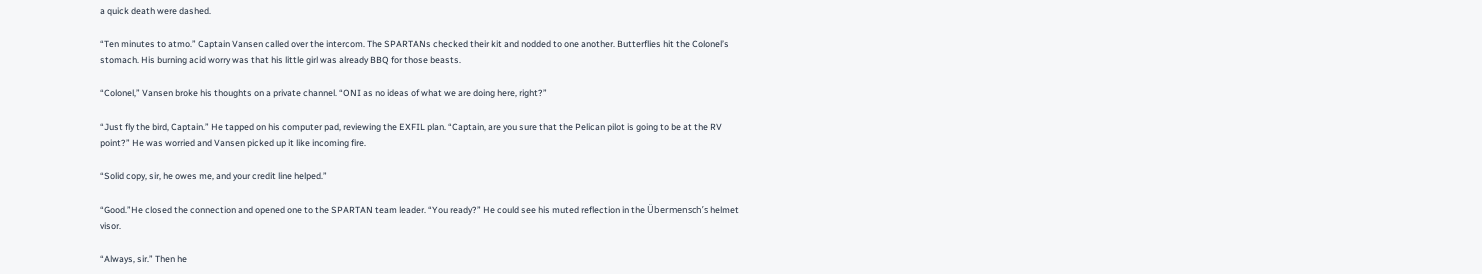a quick death were dashed.

“Ten minutes to atmo.” Captain Vansen called over the intercom. The SPARTANs checked their kit and nodded to one another. Butterflies hit the Colonel’s stomach. His burning acid worry was that his little girl was already BBQ for those beasts.

“Colonel,” Vansen broke his thoughts on a private channel. “ONI as no ideas of what we are doing here, right?”

“Just fly the bird, Captain.” He tapped on his computer pad, reviewing the EXFIL plan. “Captain, are you sure that the Pelican pilot is going to be at the RV point?” He was worried and Vansen picked up it like incoming fire.

“Solid copy, sir, he owes me, and your credit line helped.”

“Good.”He closed the connection and opened one to the SPARTAN team leader. “You ready?” He could see his muted reflection in the Übermensch’s helmet visor.

“Always, sir.” Then he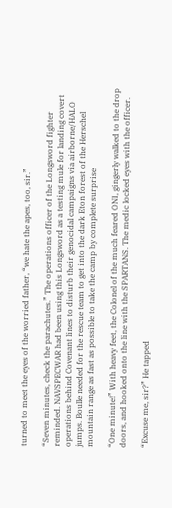turned to meet the eyes of the worried father, “we hate the apes, too, sir.”

“Seven minutes, check the parachutes.” The operations officer of the Longsword fighter reminded. NAVSPECWAR had been using this Longsword as a testing mule for landing covert operations behind Covenant lines to disturb their genocidal campaigns via airborne/HALO jumps. Boulle needed for the rescue team to get into the dark Eton forest of the Herschel mountain range as fast as possible to take the camp by complete surprise

“One minute!” With heavy feet, the Colonel of the much feared ONI, gingerly walked to the drop doors, and hooked onto the line with the SPARTANS. The medic locked eyes with the officer.

“Excuse me, sir?” He tapped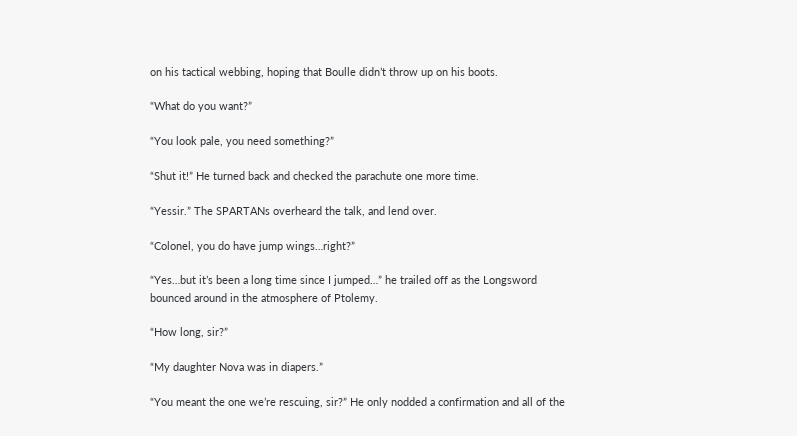on his tactical webbing, hoping that Boulle didn’t throw up on his boots.

“What do you want?”

“You look pale, you need something?”

“Shut it!” He turned back and checked the parachute one more time.

“Yessir.” The SPARTANs overheard the talk, and lend over.

“Colonel, you do have jump wings…right?”

“Yes…but it’s been a long time since I jumped…” he trailed off as the Longsword bounced around in the atmosphere of Ptolemy.

“How long, sir?”

“My daughter Nova was in diapers.”

“You meant the one we’re rescuing, sir?” He only nodded a confirmation and all of the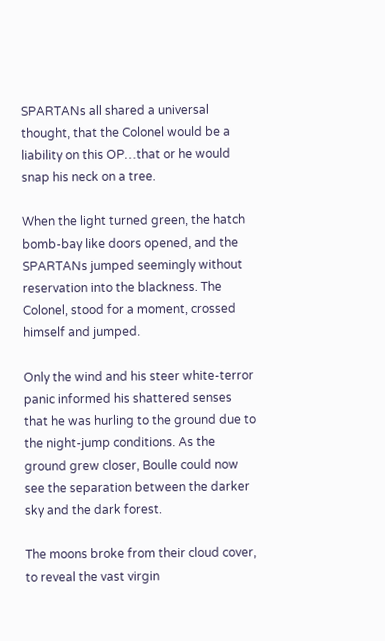SPARTANs all shared a universal thought, that the Colonel would be a liability on this OP…that or he would snap his neck on a tree.

When the light turned green, the hatch bomb-bay like doors opened, and the SPARTANs jumped seemingly without reservation into the blackness. The Colonel, stood for a moment, crossed himself and jumped.

Only the wind and his steer white-terror panic informed his shattered senses that he was hurling to the ground due to the night-jump conditions. As the ground grew closer, Boulle could now see the separation between the darker sky and the dark forest.

The moons broke from their cloud cover, to reveal the vast virgin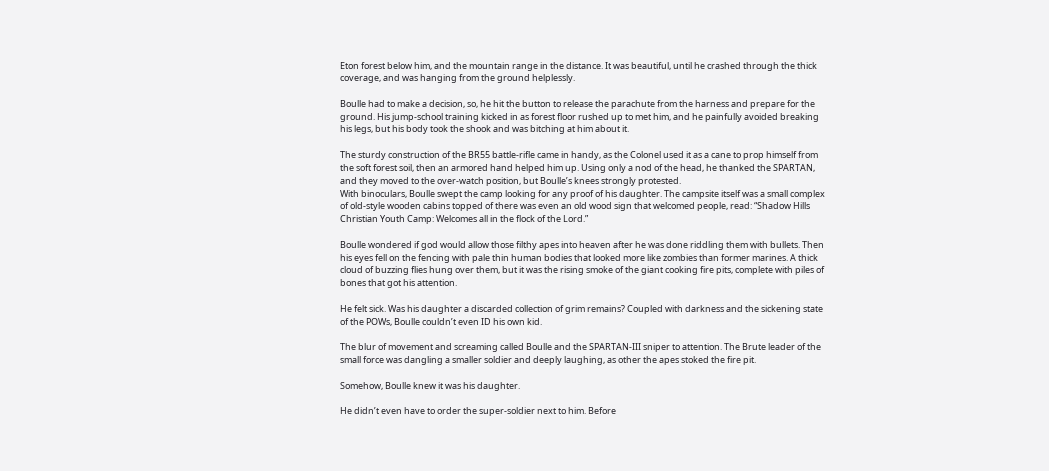Eton forest below him, and the mountain range in the distance. It was beautiful, until he crashed through the thick coverage, and was hanging from the ground helplessly.

Boulle had to make a decision, so, he hit the button to release the parachute from the harness and prepare for the ground. His jump-school training kicked in as forest floor rushed up to met him, and he painfully avoided breaking his legs, but his body took the shook and was bitching at him about it.

The sturdy construction of the BR55 battle-rifle came in handy, as the Colonel used it as a cane to prop himself from the soft forest soil, then an armored hand helped him up. Using only a nod of the head, he thanked the SPARTAN, and they moved to the over-watch position, but Boulle’s knees strongly protested.
With binoculars, Boulle swept the camp looking for any proof of his daughter. The campsite itself was a small complex of old-style wooden cabins topped of there was even an old wood sign that welcomed people, read: “Shadow Hills Christian Youth Camp: Welcomes all in the flock of the Lord.”

Boulle wondered if god would allow those filthy apes into heaven after he was done riddling them with bullets. Then his eyes fell on the fencing with pale thin human bodies that looked more like zombies than former marines. A thick cloud of buzzing flies hung over them, but it was the rising smoke of the giant cooking fire pits, complete with piles of bones that got his attention.

He felt sick. Was his daughter a discarded collection of grim remains? Coupled with darkness and the sickening state of the POWs, Boulle couldn’t even ID his own kid.

The blur of movement and screaming called Boulle and the SPARTAN-III sniper to attention. The Brute leader of the small force was dangling a smaller soldier and deeply laughing, as other the apes stoked the fire pit.

Somehow, Boulle knew it was his daughter.

He didn’t even have to order the super-soldier next to him. Before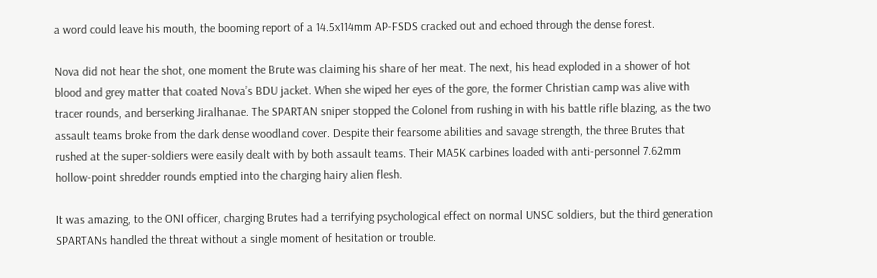a word could leave his mouth, the booming report of a 14.5x114mm AP-FSDS cracked out and echoed through the dense forest.

Nova did not hear the shot, one moment the Brute was claiming his share of her meat. The next, his head exploded in a shower of hot blood and grey matter that coated Nova’s BDU jacket. When she wiped her eyes of the gore, the former Christian camp was alive with tracer rounds, and berserking Jiralhanae. The SPARTAN sniper stopped the Colonel from rushing in with his battle rifle blazing, as the two assault teams broke from the dark dense woodland cover. Despite their fearsome abilities and savage strength, the three Brutes that rushed at the super-soldiers were easily dealt with by both assault teams. Their MA5K carbines loaded with anti-personnel 7.62mm hollow-point shredder rounds emptied into the charging hairy alien flesh.

It was amazing, to the ONI officer, charging Brutes had a terrifying psychological effect on normal UNSC soldiers, but the third generation SPARTANs handled the threat without a single moment of hesitation or trouble.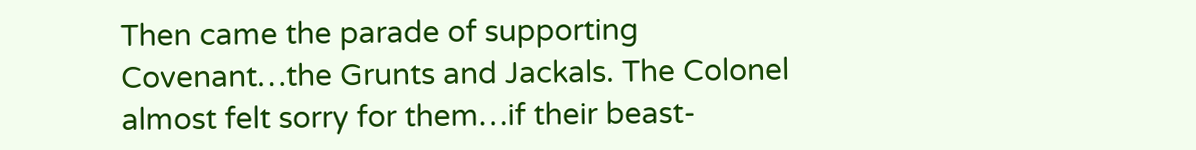Then came the parade of supporting Covenant…the Grunts and Jackals. The Colonel almost felt sorry for them…if their beast-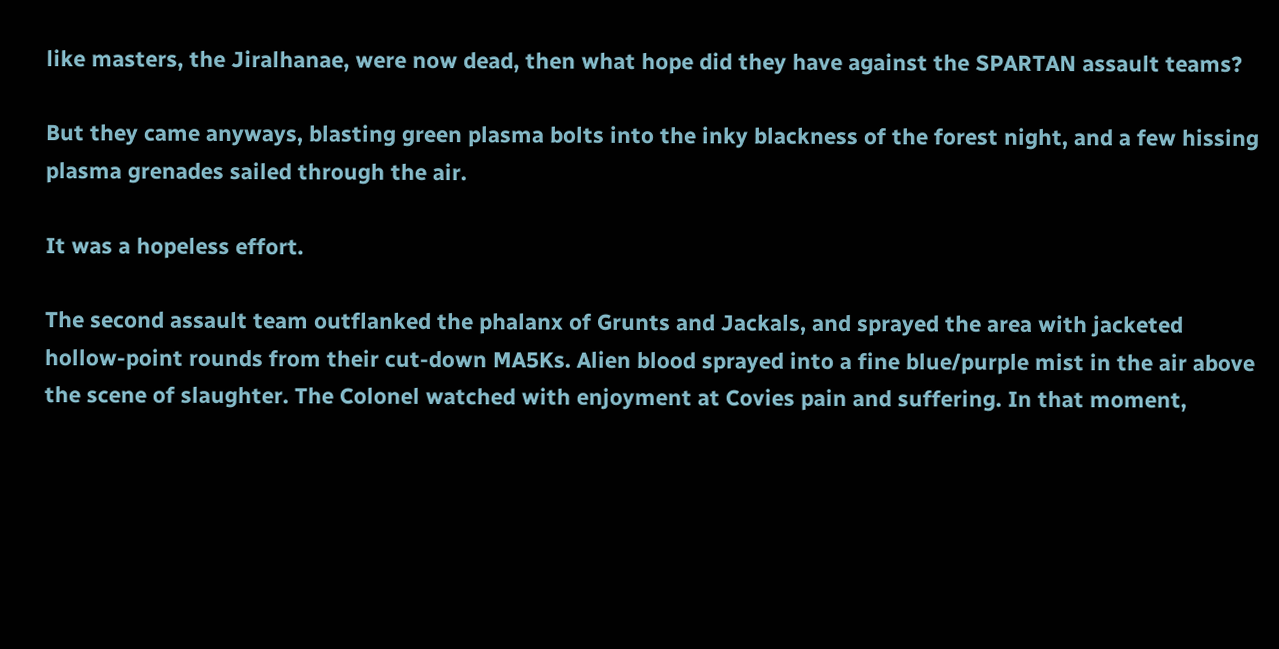like masters, the Jiralhanae, were now dead, then what hope did they have against the SPARTAN assault teams?

But they came anyways, blasting green plasma bolts into the inky blackness of the forest night, and a few hissing plasma grenades sailed through the air.

It was a hopeless effort.

The second assault team outflanked the phalanx of Grunts and Jackals, and sprayed the area with jacketed hollow-point rounds from their cut-down MA5Ks. Alien blood sprayed into a fine blue/purple mist in the air above the scene of slaughter. The Colonel watched with enjoyment at Covies pain and suffering. In that moment,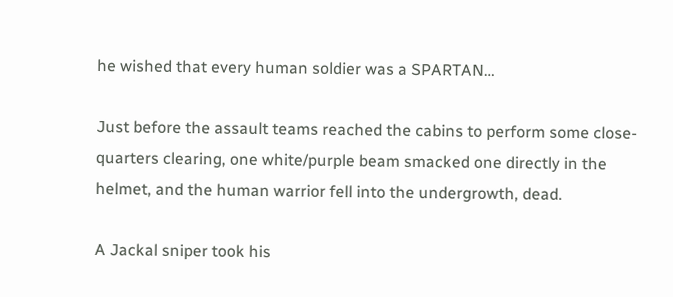he wished that every human soldier was a SPARTAN…

Just before the assault teams reached the cabins to perform some close-quarters clearing, one white/purple beam smacked one directly in the helmet, and the human warrior fell into the undergrowth, dead.

A Jackal sniper took his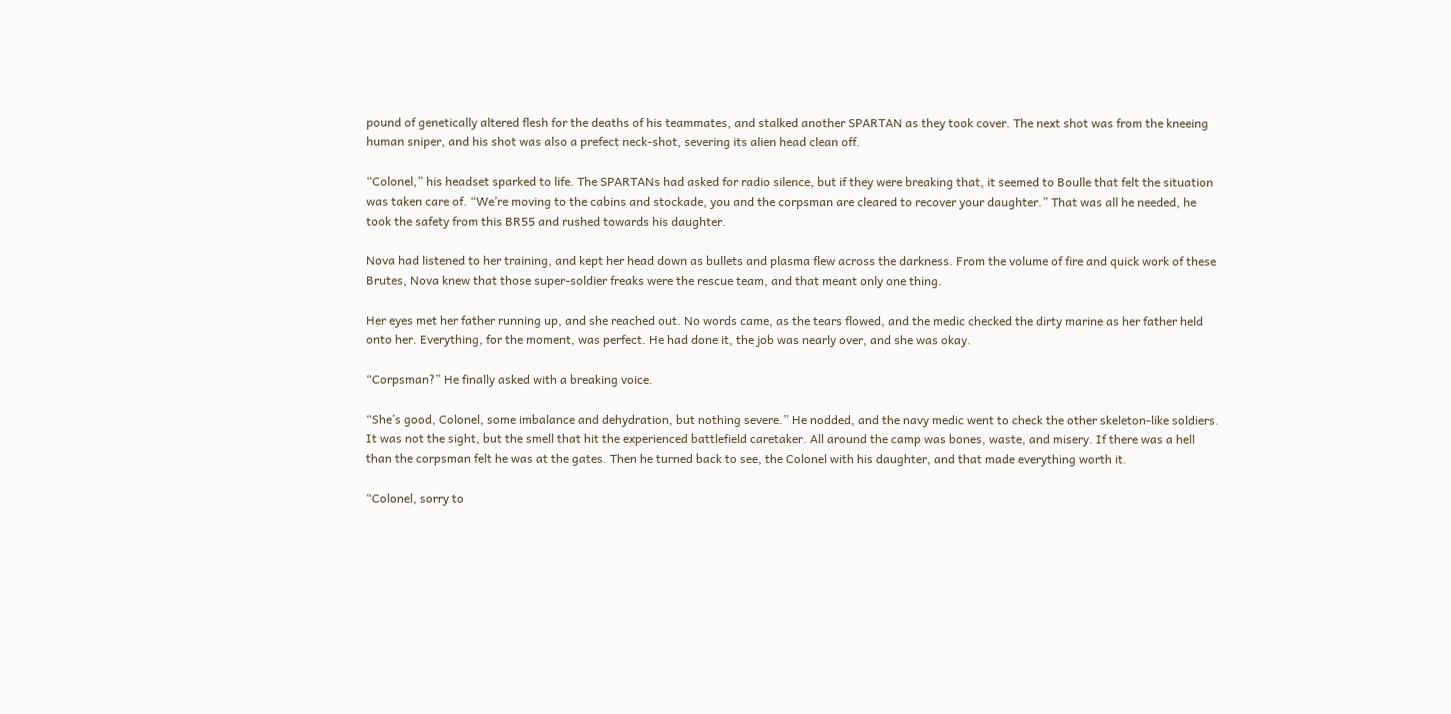pound of genetically altered flesh for the deaths of his teammates, and stalked another SPARTAN as they took cover. The next shot was from the kneeing human sniper, and his shot was also a prefect neck-shot, severing its alien head clean off.

“Colonel,” his headset sparked to life. The SPARTANs had asked for radio silence, but if they were breaking that, it seemed to Boulle that felt the situation was taken care of. “We’re moving to the cabins and stockade, you and the corpsman are cleared to recover your daughter.” That was all he needed, he took the safety from this BR55 and rushed towards his daughter.

Nova had listened to her training, and kept her head down as bullets and plasma flew across the darkness. From the volume of fire and quick work of these Brutes, Nova knew that those super-soldier freaks were the rescue team, and that meant only one thing.

Her eyes met her father running up, and she reached out. No words came, as the tears flowed, and the medic checked the dirty marine as her father held onto her. Everything, for the moment, was perfect. He had done it, the job was nearly over, and she was okay.

“Corpsman?” He finally asked with a breaking voice.

“She’s good, Colonel, some imbalance and dehydration, but nothing severe.” He nodded, and the navy medic went to check the other skeleton-like soldiers. It was not the sight, but the smell that hit the experienced battlefield caretaker. All around the camp was bones, waste, and misery. If there was a hell than the corpsman felt he was at the gates. Then he turned back to see, the Colonel with his daughter, and that made everything worth it.

“Colonel, sorry to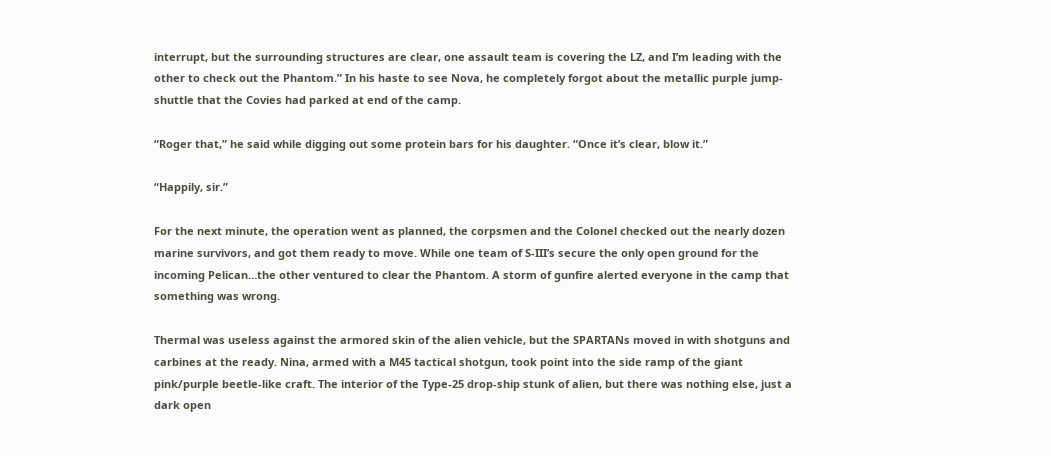interrupt, but the surrounding structures are clear, one assault team is covering the LZ, and I’m leading with the other to check out the Phantom.” In his haste to see Nova, he completely forgot about the metallic purple jump-shuttle that the Covies had parked at end of the camp.

“Roger that,” he said while digging out some protein bars for his daughter. “Once it’s clear, blow it.”

“Happily, sir.”

For the next minute, the operation went as planned, the corpsmen and the Colonel checked out the nearly dozen marine survivors, and got them ready to move. While one team of S-III’s secure the only open ground for the incoming Pelican…the other ventured to clear the Phantom. A storm of gunfire alerted everyone in the camp that something was wrong.

Thermal was useless against the armored skin of the alien vehicle, but the SPARTANs moved in with shotguns and carbines at the ready. Nina, armed with a M45 tactical shotgun, took point into the side ramp of the giant pink/purple beetle-like craft. The interior of the Type-25 drop-ship stunk of alien, but there was nothing else, just a dark open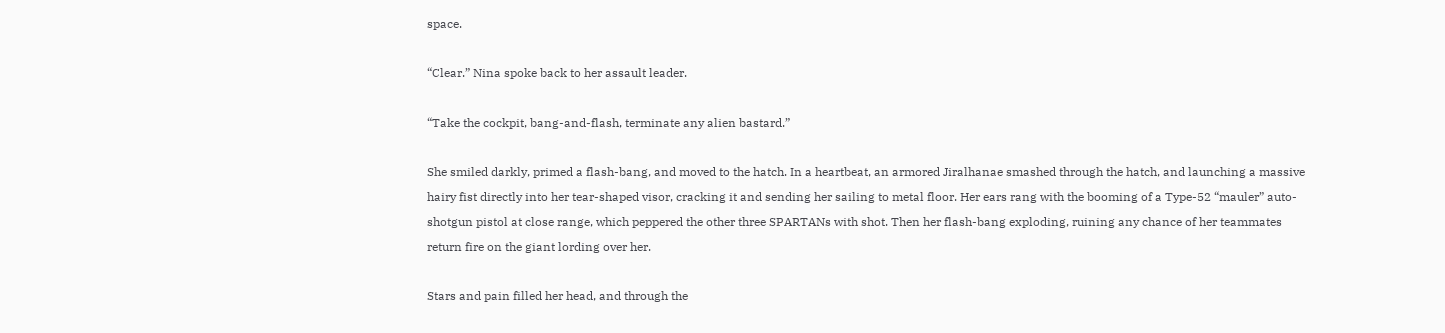space.

“Clear.” Nina spoke back to her assault leader.

“Take the cockpit, bang-and-flash, terminate any alien bastard.”

She smiled darkly, primed a flash-bang, and moved to the hatch. In a heartbeat, an armored Jiralhanae smashed through the hatch, and launching a massive hairy fist directly into her tear-shaped visor, cracking it and sending her sailing to metal floor. Her ears rang with the booming of a Type-52 “mauler” auto-shotgun pistol at close range, which peppered the other three SPARTANs with shot. Then her flash-bang exploding, ruining any chance of her teammates return fire on the giant lording over her.

Stars and pain filled her head, and through the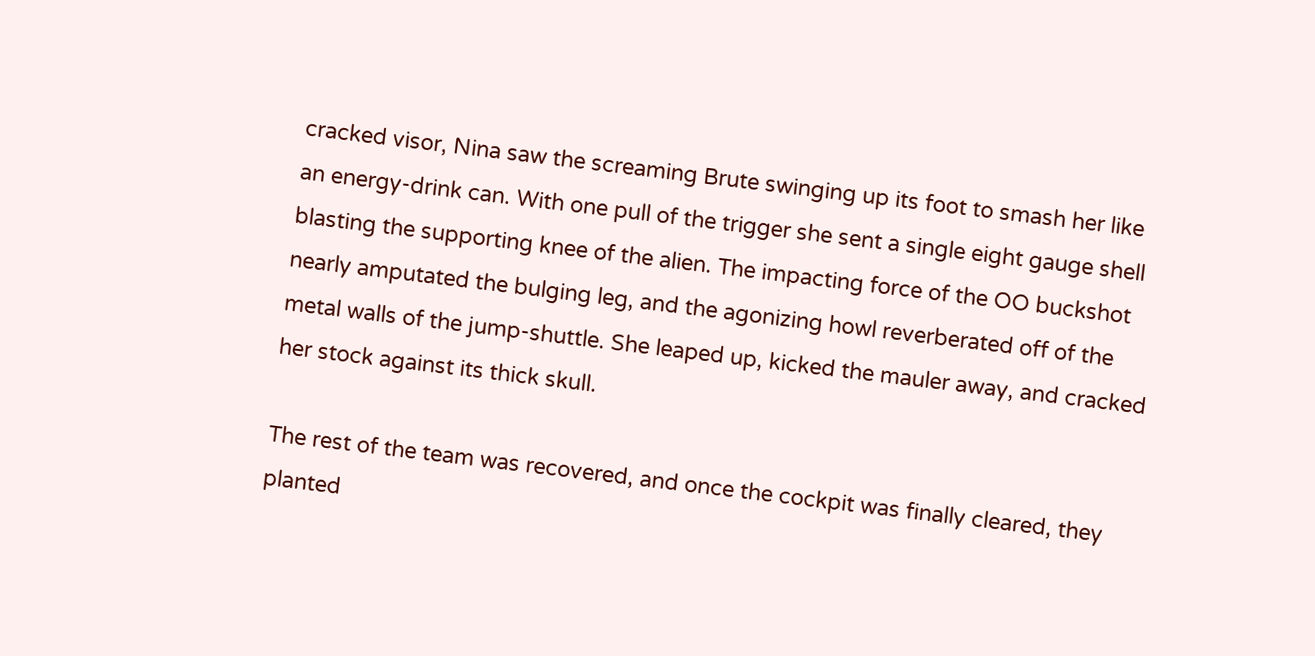cracked visor, Nina saw the screaming Brute swinging up its foot to smash her like an energy-drink can. With one pull of the trigger she sent a single eight gauge shell blasting the supporting knee of the alien. The impacting force of the OO buckshot nearly amputated the bulging leg, and the agonizing howl reverberated off of the metal walls of the jump-shuttle. She leaped up, kicked the mauler away, and cracked her stock against its thick skull.

The rest of the team was recovered, and once the cockpit was finally cleared, they planted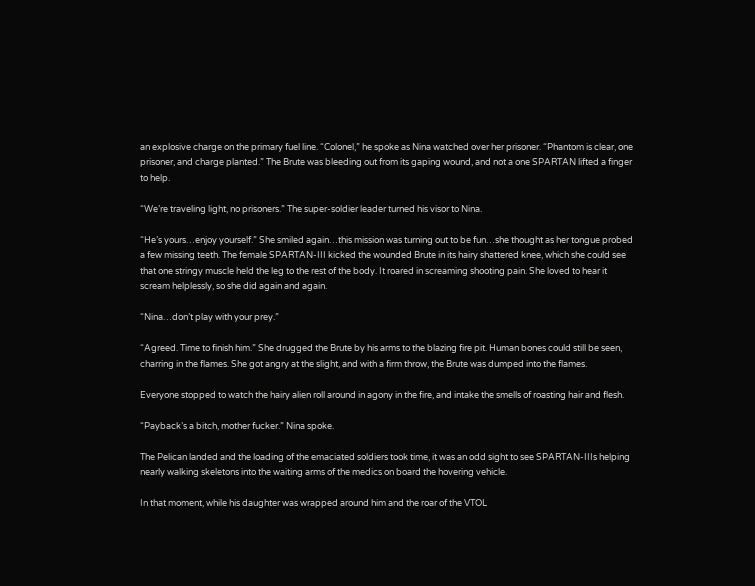an explosive charge on the primary fuel line. “Colonel,” he spoke as Nina watched over her prisoner. “Phantom is clear, one prisoner, and charge planted.” The Brute was bleeding out from its gaping wound, and not a one SPARTAN lifted a finger to help.

“We’re traveling light, no prisoners.” The super-soldier leader turned his visor to Nina.

“He’s yours…enjoy yourself.” She smiled again…this mission was turning out to be fun…she thought as her tongue probed a few missing teeth. The female SPARTAN-III kicked the wounded Brute in its hairy shattered knee, which she could see that one stringy muscle held the leg to the rest of the body. It roared in screaming shooting pain. She loved to hear it scream helplessly, so she did again and again.

“Nina…don’t play with your prey.”

“Agreed. Time to finish him.” She drugged the Brute by his arms to the blazing fire pit. Human bones could still be seen, charring in the flames. She got angry at the slight, and with a firm throw, the Brute was dumped into the flames.

Everyone stopped to watch the hairy alien roll around in agony in the fire, and intake the smells of roasting hair and flesh.

“Payback’s a bitch, mother fucker.” Nina spoke.

The Pelican landed and the loading of the emaciated soldiers took time, it was an odd sight to see SPARTAN-IIIs helping nearly walking skeletons into the waiting arms of the medics on board the hovering vehicle.

In that moment, while his daughter was wrapped around him and the roar of the VTOL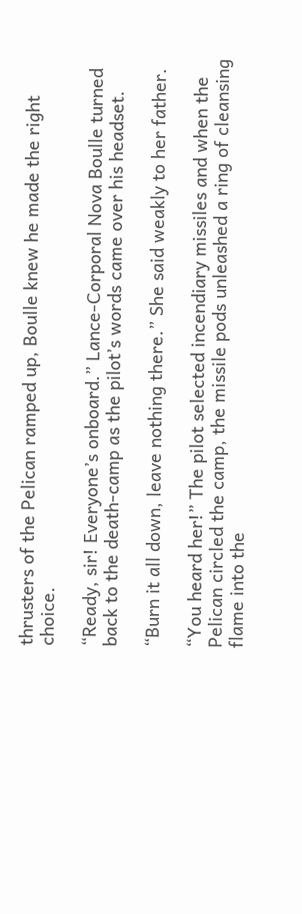thrusters of the Pelican ramped up, Boulle knew he made the right choice.

“Ready, sir! Everyone’s onboard.” Lance-Corporal Nova Boulle turned back to the death-camp as the pilot’s words came over his headset.

“Burn it all down, leave nothing there.” She said weakly to her father.

“You heard her!” The pilot selected incendiary missiles and when the Pelican circled the camp, the missile pods unleashed a ring of cleansing flame into the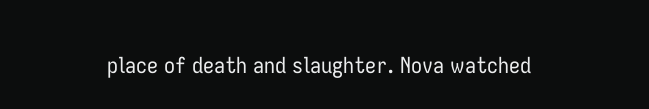place of death and slaughter. Nova watched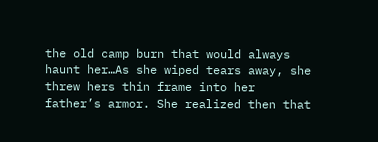the old camp burn that would always haunt her…As she wiped tears away, she threw hers thin frame into her father’s armor. She realized then that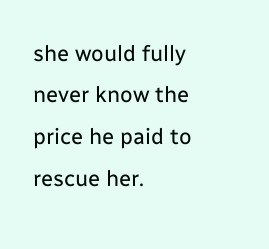she would fully never know the price he paid to rescue her.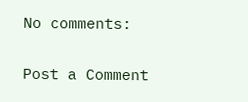No comments:

Post a Comment